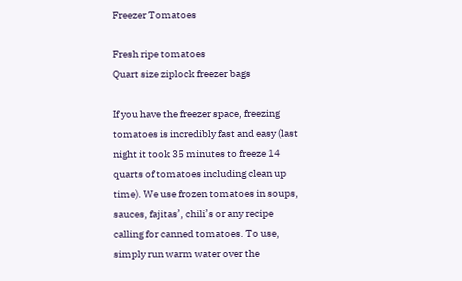Freezer Tomatoes

Fresh ripe tomatoes
Quart size ziplock freezer bags

If you have the freezer space, freezing tomatoes is incredibly fast and easy (last night it took 35 minutes to freeze 14 quarts of tomatoes including clean up time). We use frozen tomatoes in soups, sauces, fajitas’, chili’s or any recipe calling for canned tomatoes. To use, simply run warm water over the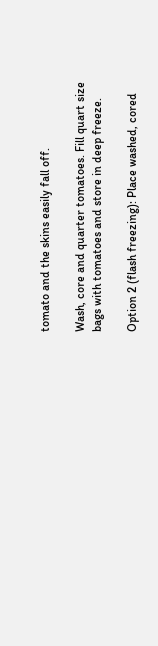tomato and the skins easily fall off.

Wash, core and quarter tomatoes. Fill quart size bags with tomatoes and store in deep freeze.

Option 2 (flash freezing): Place washed, cored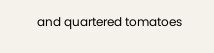and quartered tomatoes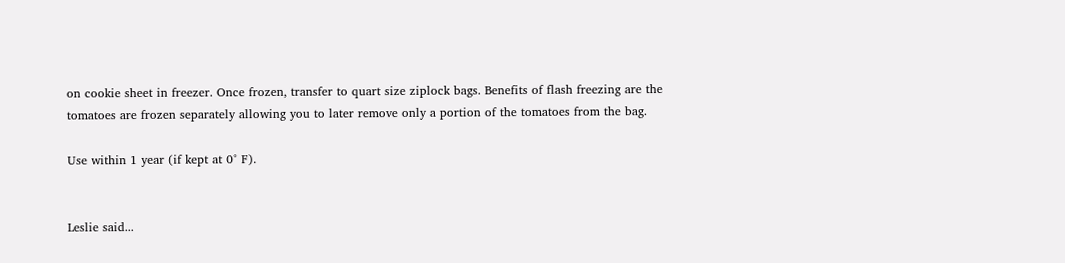on cookie sheet in freezer. Once frozen, transfer to quart size ziplock bags. Benefits of flash freezing are the tomatoes are frozen separately allowing you to later remove only a portion of the tomatoes from the bag.

Use within 1 year (if kept at 0° F).


Leslie said...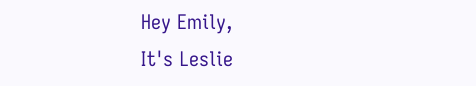Hey Emily,
It's Leslie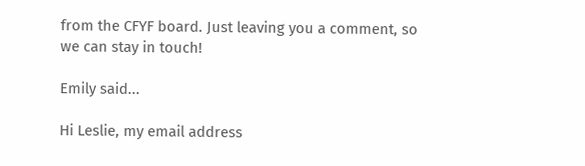from the CFYF board. Just leaving you a comment, so we can stay in touch!

Emily said...

Hi Leslie, my email address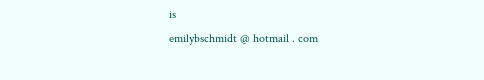is
emilybschmidt @ hotmail . com